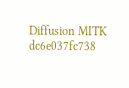Diffusion MITK dc6e037fc738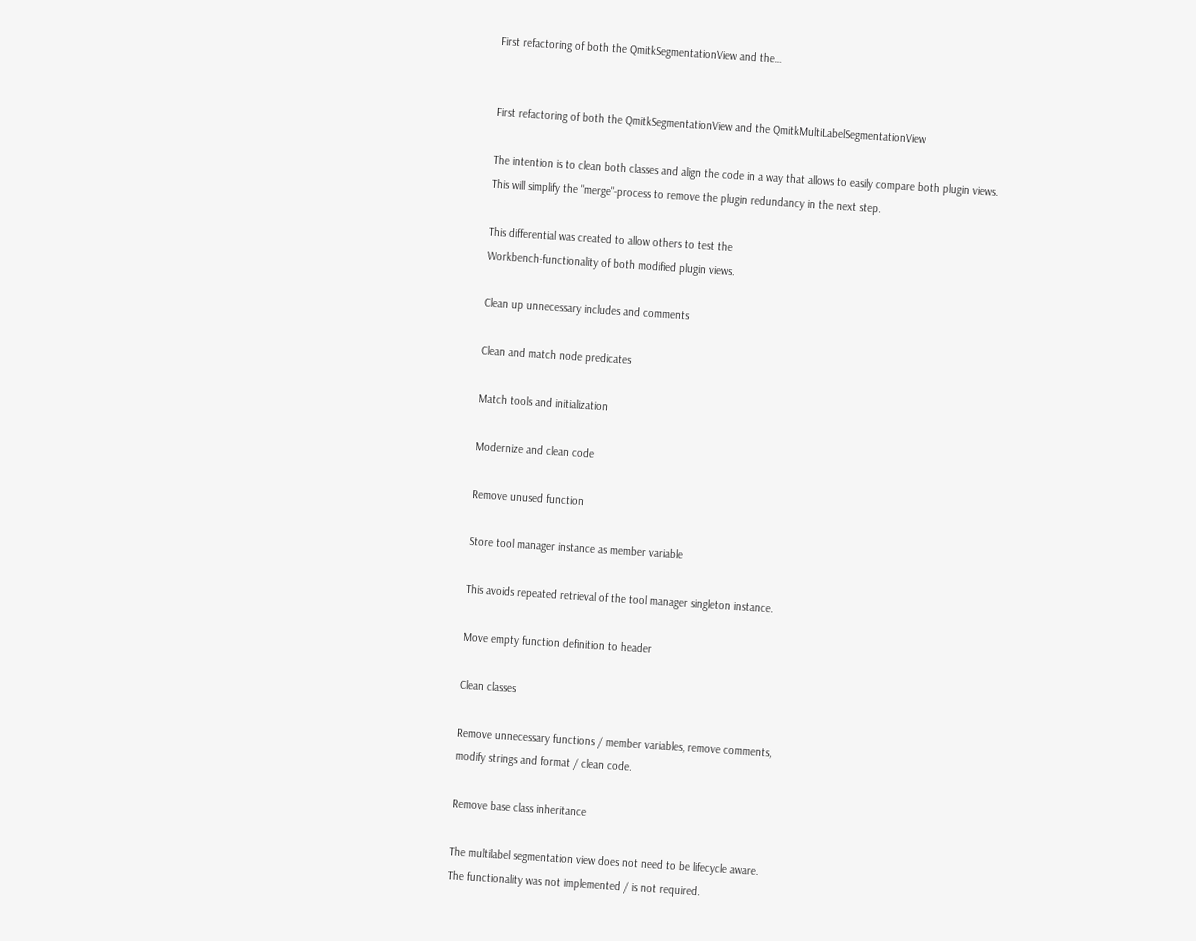First refactoring of both the QmitkSegmentationView and the…


First refactoring of both the QmitkSegmentationView and the QmitkMultiLabelSegmentationView

The intention is to clean both classes and align the code in a way that allows to easily compare both plugin views.
This will simplify the "merge"-process to remove the plugin redundancy in the next step.

This differential was created to allow others to test the
Workbench-functionality of both modified plugin views.

Clean up unnecessary includes and comments

Clean and match node predicates

Match tools and initialization

Modernize and clean code

Remove unused function

Store tool manager instance as member variable

This avoids repeated retrieval of the tool manager singleton instance.

Move empty function definition to header

Clean classes

Remove unnecessary functions / member variables, remove comments,
modify strings and format / clean code.

Remove base class inheritance

The multilabel segmentation view does not need to be lifecycle aware.
The functionality was not implemented / is not required.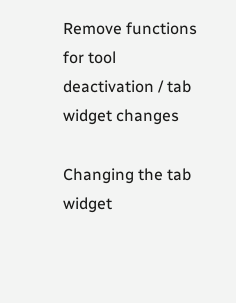Remove functions for tool deactivation / tab widget changes

Changing the tab widget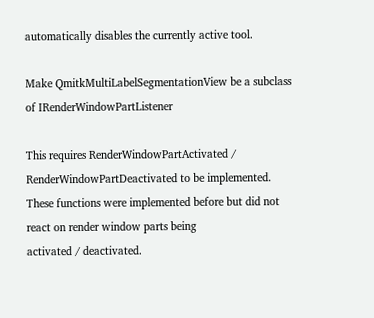automatically disables the currently active tool.

Make QmitkMultiLabelSegmentationView be a subclass of IRenderWindowPartListener

This requires RenderWindowPartActivated / RenderWindowPartDeactivated to be implemented.
These functions were implemented before but did not react on render window parts being
activated / deactivated.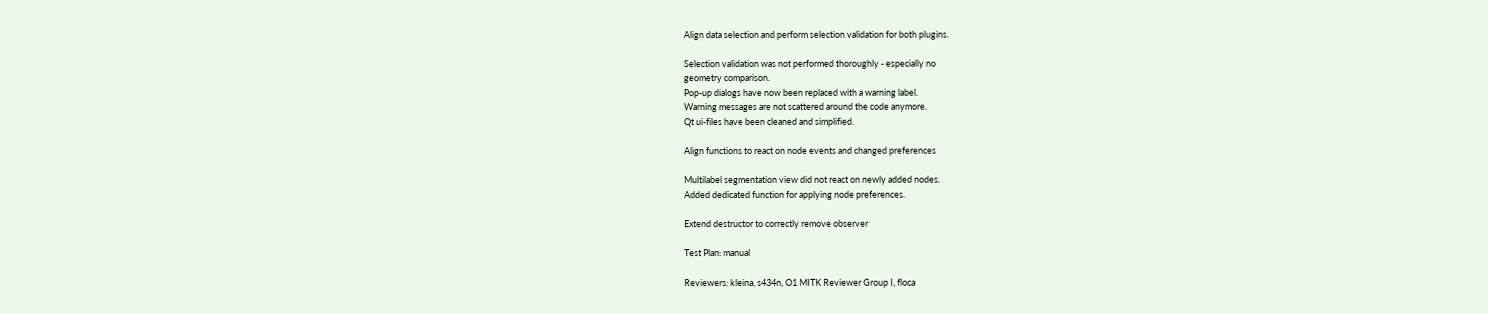Align data selection and perform selection validation for both plugins.

Selection validation was not performed thoroughly - especially no
geometry comparison.
Pop-up dialogs have now been replaced with a warning label.
Warning messages are not scattered around the code anymore.
Qt ui-files have been cleaned and simplified.

Align functions to react on node events and changed preferences

Multilabel segmentation view did not react on newly added nodes.
Added dedicated function for applying node preferences.

Extend destructor to correctly remove observer

Test Plan: manual

Reviewers: kleina, s434n, O1 MITK Reviewer Group I, floca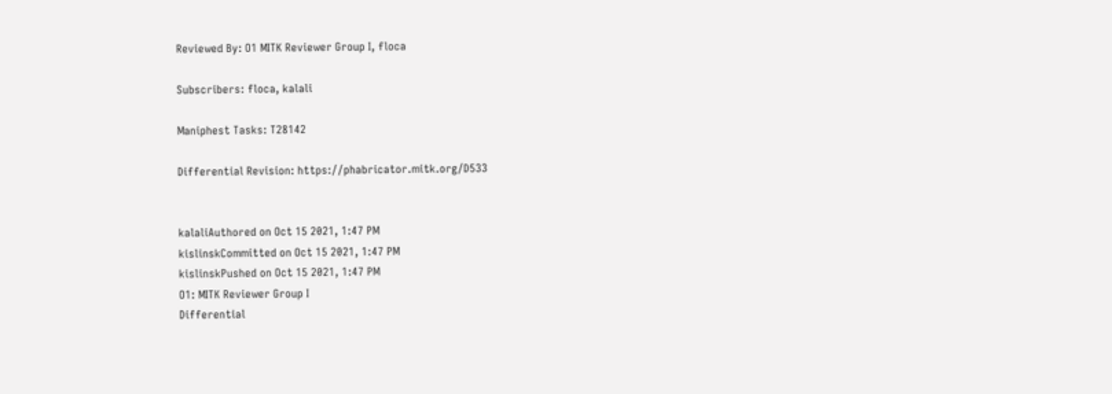Reviewed By: O1 MITK Reviewer Group I, floca

Subscribers: floca, kalali

Maniphest Tasks: T28142

Differential Revision: https://phabricator.mitk.org/D533


kalaliAuthored on Oct 15 2021, 1:47 PM
kislinskCommitted on Oct 15 2021, 1:47 PM
kislinskPushed on Oct 15 2021, 1:47 PM
O1: MITK Reviewer Group I
Differential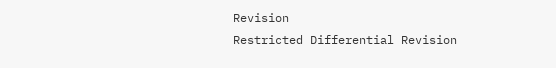Revision
Restricted Differential Revision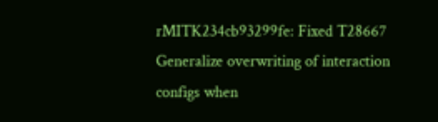rMITK234cb93299fe: Fixed T28667 Generalize overwriting of interaction configs when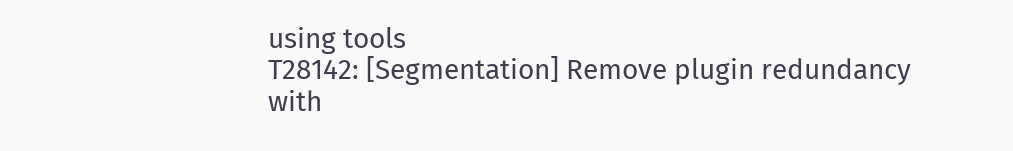using tools
T28142: [Segmentation] Remove plugin redundancy with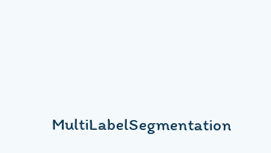MultiLabelSegmentation